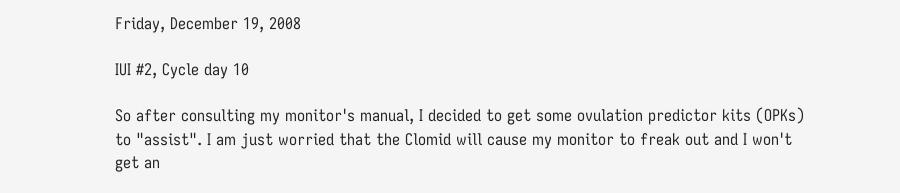Friday, December 19, 2008

IUI #2, Cycle day 10

So after consulting my monitor's manual, I decided to get some ovulation predictor kits (OPKs) to "assist". I am just worried that the Clomid will cause my monitor to freak out and I won't get an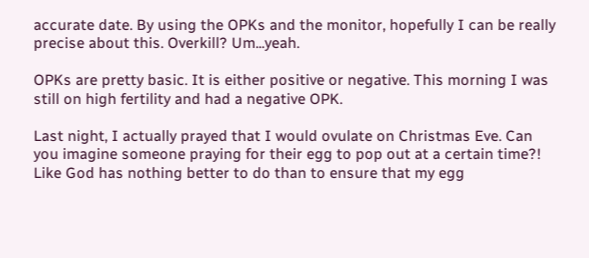accurate date. By using the OPKs and the monitor, hopefully I can be really precise about this. Overkill? Um...yeah.

OPKs are pretty basic. It is either positive or negative. This morning I was still on high fertility and had a negative OPK.

Last night, I actually prayed that I would ovulate on Christmas Eve. Can you imagine someone praying for their egg to pop out at a certain time?! Like God has nothing better to do than to ensure that my egg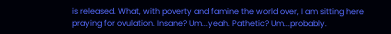is released. What, with poverty and famine the world over, I am sitting here praying for ovulation. Insane? Um...yeah. Pathetic? Um...probably.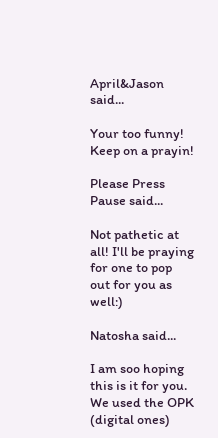April&Jason said...

Your too funny! Keep on a prayin!

Please Press Pause said...

Not pathetic at all! I'll be praying for one to pop out for you as well:)

Natosha said...

I am soo hoping this is it for you. We used the OPK (digital ones)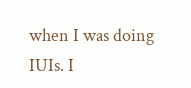when I was doing IUIs. I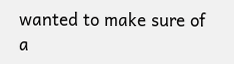wanted to make sure of a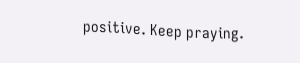positive. Keep praying.